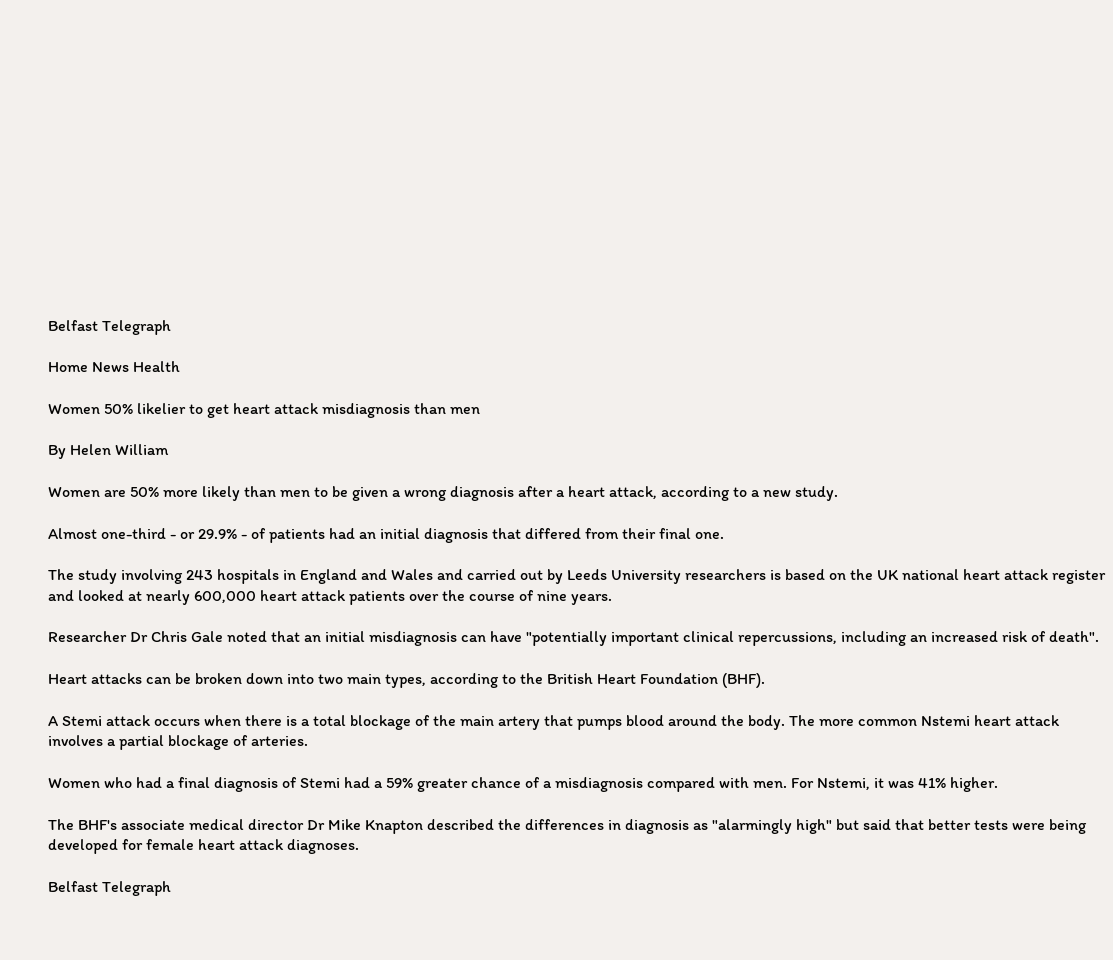Belfast Telegraph

Home News Health

Women 50% likelier to get heart attack misdiagnosis than men

By Helen William

Women are 50% more likely than men to be given a wrong diagnosis after a heart attack, according to a new study.

Almost one-third - or 29.9% - of patients had an initial diagnosis that differed from their final one.

The study involving 243 hospitals in England and Wales and carried out by Leeds University researchers is based on the UK national heart attack register and looked at nearly 600,000 heart attack patients over the course of nine years.

Researcher Dr Chris Gale noted that an initial misdiagnosis can have "potentially important clinical repercussions, including an increased risk of death".

Heart attacks can be broken down into two main types, according to the British Heart Foundation (BHF).

A Stemi attack occurs when there is a total blockage of the main artery that pumps blood around the body. The more common Nstemi heart attack involves a partial blockage of arteries.

Women who had a final diagnosis of Stemi had a 59% greater chance of a misdiagnosis compared with men. For Nstemi, it was 41% higher.

The BHF's associate medical director Dr Mike Knapton described the differences in diagnosis as "alarmingly high" but said that better tests were being developed for female heart attack diagnoses.

Belfast Telegraph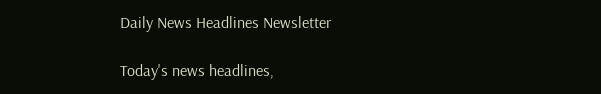Daily News Headlines Newsletter

Today's news headlines,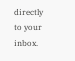directly to your inbox.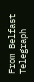From Belfast Telegraph